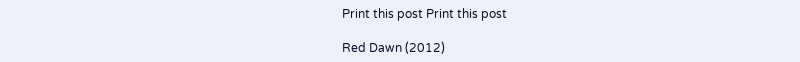Print this post Print this post

Red Dawn (2012)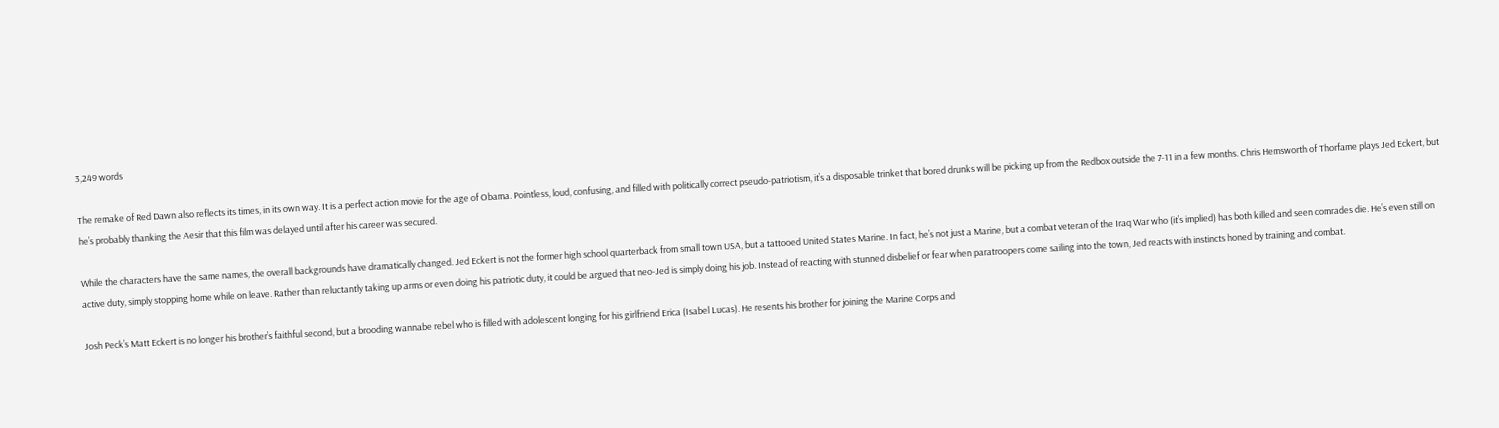3,249 words

The remake of Red Dawn also reflects its times, in its own way. It is a perfect action movie for the age of Obama. Pointless, loud, confusing, and filled with politically correct pseudo-patriotism, it’s a disposable trinket that bored drunks will be picking up from the Redbox outside the 7-11 in a few months. Chris Hemsworth of Thorfame plays Jed Eckert, but he’s probably thanking the Aesir that this film was delayed until after his career was secured.

While the characters have the same names, the overall backgrounds have dramatically changed. Jed Eckert is not the former high school quarterback from small town USA, but a tattooed United States Marine. In fact, he’s not just a Marine, but a combat veteran of the Iraq War who (it’s implied) has both killed and seen comrades die. He’s even still on active duty, simply stopping home while on leave. Rather than reluctantly taking up arms or even doing his patriotic duty, it could be argued that neo-Jed is simply doing his job. Instead of reacting with stunned disbelief or fear when paratroopers come sailing into the town, Jed reacts with instincts honed by training and combat.

Josh Peck’s Matt Eckert is no longer his brother’s faithful second, but a brooding wannabe rebel who is filled with adolescent longing for his girlfriend Erica (Isabel Lucas). He resents his brother for joining the Marine Corps and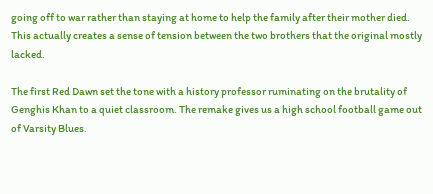going off to war rather than staying at home to help the family after their mother died. This actually creates a sense of tension between the two brothers that the original mostly lacked.

The first Red Dawn set the tone with a history professor ruminating on the brutality of Genghis Khan to a quiet classroom. The remake gives us a high school football game out of Varsity Blues.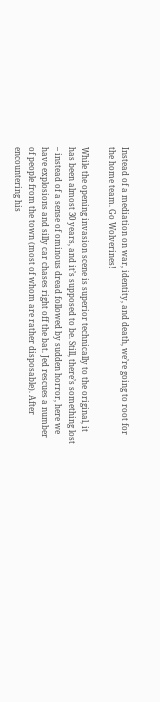Instead of a mediation on war, identity, and death, we’re going to root for the home team. Go Wolverines!

While the opening invasion scene is superior technically to the original, it has been almost 30 years, and it’s supposed to be. Still, there’s something lost – instead of a sense of ominous dread followed by sudden horror, here we have explosions and silly car chases right off the bat. Jed rescues a number of people from the town (most of whom are rather disposable). After encountering his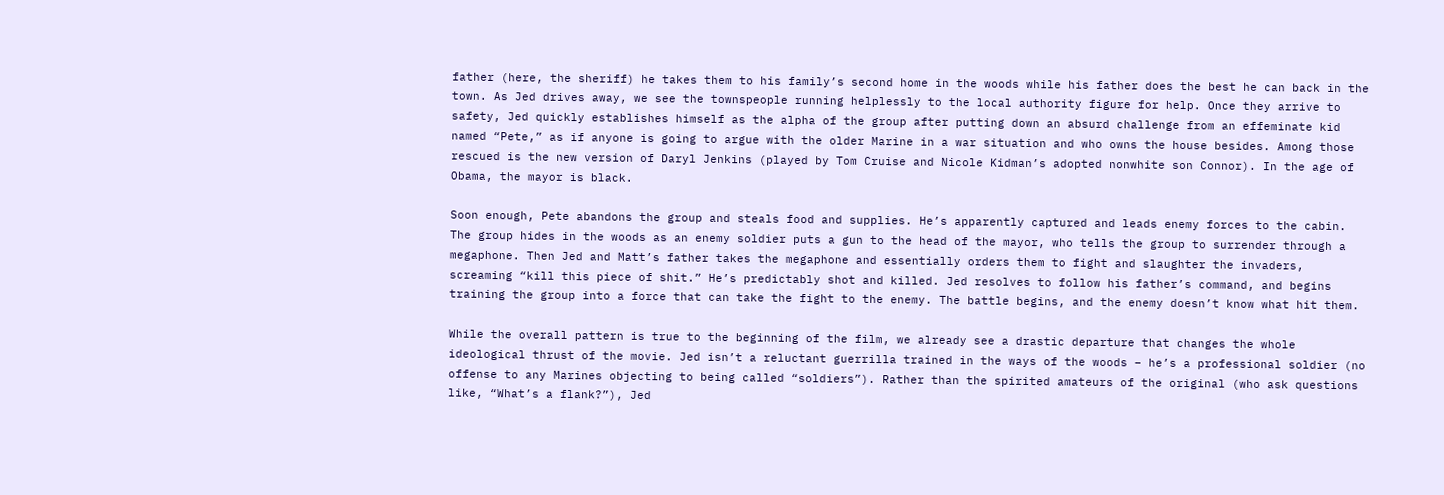father (here, the sheriff) he takes them to his family’s second home in the woods while his father does the best he can back in the town. As Jed drives away, we see the townspeople running helplessly to the local authority figure for help. Once they arrive to safety, Jed quickly establishes himself as the alpha of the group after putting down an absurd challenge from an effeminate kid named “Pete,” as if anyone is going to argue with the older Marine in a war situation and who owns the house besides. Among those rescued is the new version of Daryl Jenkins (played by Tom Cruise and Nicole Kidman’s adopted nonwhite son Connor). In the age of Obama, the mayor is black.

Soon enough, Pete abandons the group and steals food and supplies. He’s apparently captured and leads enemy forces to the cabin. The group hides in the woods as an enemy soldier puts a gun to the head of the mayor, who tells the group to surrender through a megaphone. Then Jed and Matt’s father takes the megaphone and essentially orders them to fight and slaughter the invaders, screaming “kill this piece of shit.” He’s predictably shot and killed. Jed resolves to follow his father’s command, and begins training the group into a force that can take the fight to the enemy. The battle begins, and the enemy doesn’t know what hit them.

While the overall pattern is true to the beginning of the film, we already see a drastic departure that changes the whole ideological thrust of the movie. Jed isn’t a reluctant guerrilla trained in the ways of the woods – he’s a professional soldier (no offense to any Marines objecting to being called “soldiers”). Rather than the spirited amateurs of the original (who ask questions like, “What’s a flank?”), Jed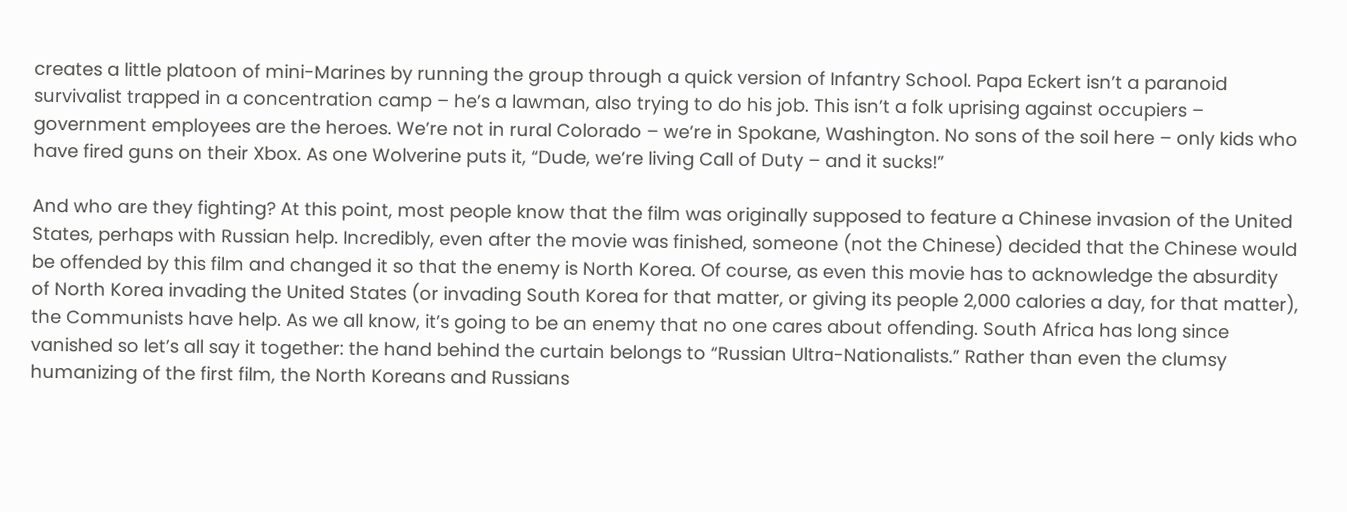creates a little platoon of mini-Marines by running the group through a quick version of Infantry School. Papa Eckert isn’t a paranoid survivalist trapped in a concentration camp – he’s a lawman, also trying to do his job. This isn’t a folk uprising against occupiers – government employees are the heroes. We’re not in rural Colorado – we’re in Spokane, Washington. No sons of the soil here – only kids who have fired guns on their Xbox. As one Wolverine puts it, “Dude, we’re living Call of Duty – and it sucks!”

And who are they fighting? At this point, most people know that the film was originally supposed to feature a Chinese invasion of the United States, perhaps with Russian help. Incredibly, even after the movie was finished, someone (not the Chinese) decided that the Chinese would be offended by this film and changed it so that the enemy is North Korea. Of course, as even this movie has to acknowledge the absurdity of North Korea invading the United States (or invading South Korea for that matter, or giving its people 2,000 calories a day, for that matter), the Communists have help. As we all know, it’s going to be an enemy that no one cares about offending. South Africa has long since vanished so let’s all say it together: the hand behind the curtain belongs to “Russian Ultra-Nationalists.” Rather than even the clumsy humanizing of the first film, the North Koreans and Russians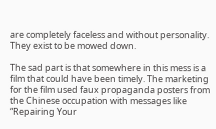are completely faceless and without personality. They exist to be mowed down.

The sad part is that somewhere in this mess is a film that could have been timely. The marketing for the film used faux propaganda posters from the Chinese occupation with messages like “Repairing Your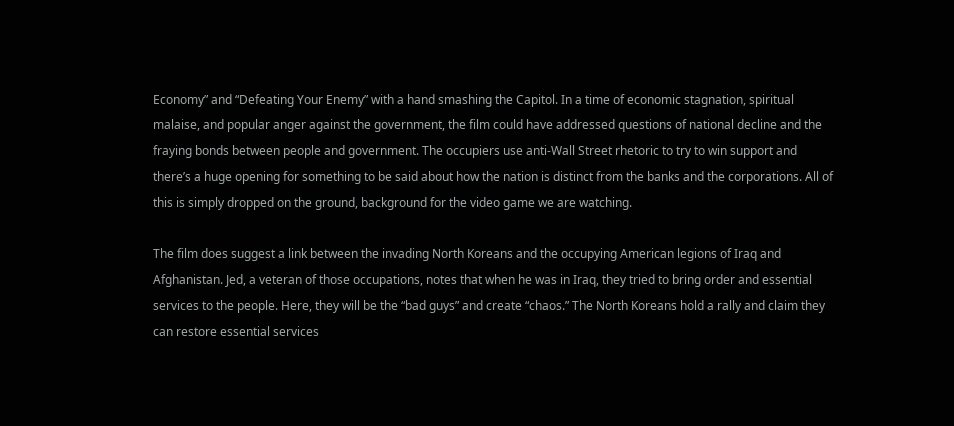Economy” and “Defeating Your Enemy” with a hand smashing the Capitol. In a time of economic stagnation, spiritual malaise, and popular anger against the government, the film could have addressed questions of national decline and the fraying bonds between people and government. The occupiers use anti-Wall Street rhetoric to try to win support and there’s a huge opening for something to be said about how the nation is distinct from the banks and the corporations. All of this is simply dropped on the ground, background for the video game we are watching.

The film does suggest a link between the invading North Koreans and the occupying American legions of Iraq and Afghanistan. Jed, a veteran of those occupations, notes that when he was in Iraq, they tried to bring order and essential services to the people. Here, they will be the “bad guys” and create “chaos.” The North Koreans hold a rally and claim they can restore essential services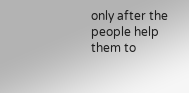only after the people help them to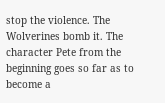stop the violence. The Wolverines bomb it. The character Pete from the beginning goes so far as to become a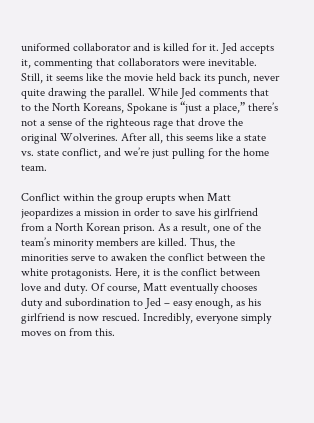uniformed collaborator and is killed for it. Jed accepts it, commenting that collaborators were inevitable. Still, it seems like the movie held back its punch, never quite drawing the parallel. While Jed comments that to the North Koreans, Spokane is “just a place,” there’s not a sense of the righteous rage that drove the original Wolverines. After all, this seems like a state vs. state conflict, and we’re just pulling for the home team.

Conflict within the group erupts when Matt jeopardizes a mission in order to save his girlfriend from a North Korean prison. As a result, one of the team’s minority members are killed. Thus, the minorities serve to awaken the conflict between the white protagonists. Here, it is the conflict between love and duty. Of course, Matt eventually chooses duty and subordination to Jed – easy enough, as his girlfriend is now rescued. Incredibly, everyone simply moves on from this.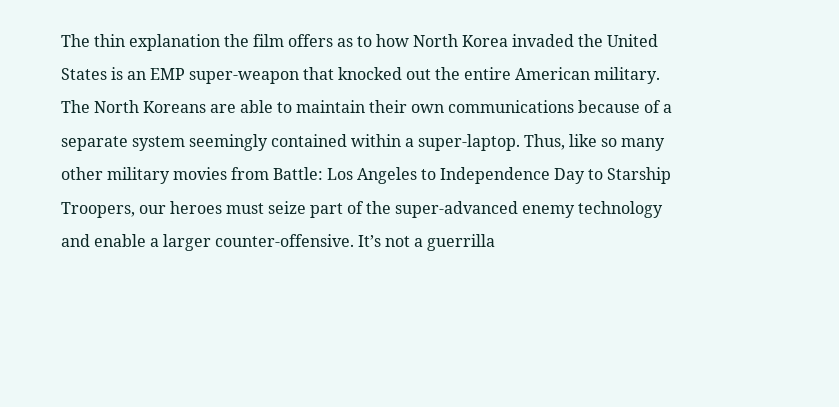The thin explanation the film offers as to how North Korea invaded the United States is an EMP super-weapon that knocked out the entire American military. The North Koreans are able to maintain their own communications because of a separate system seemingly contained within a super-laptop. Thus, like so many other military movies from Battle: Los Angeles to Independence Day to Starship Troopers, our heroes must seize part of the super-advanced enemy technology and enable a larger counter-offensive. It’s not a guerrilla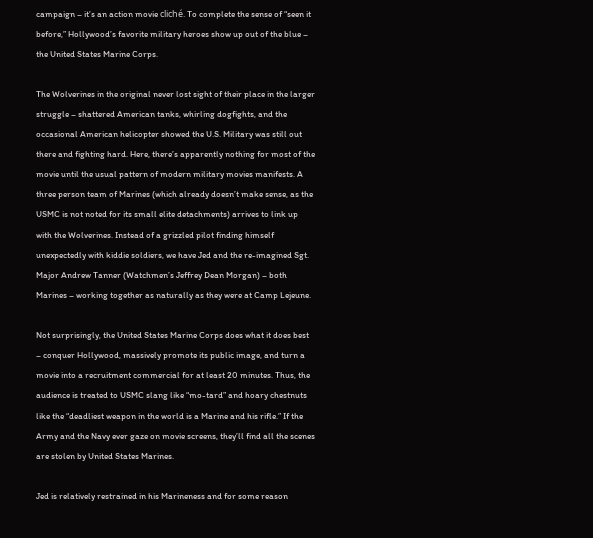campaign – it’s an action movie cliché. To complete the sense of “seen it before,” Hollywood’s favorite military heroes show up out of the blue – the United States Marine Corps.

The Wolverines in the original never lost sight of their place in the larger struggle – shattered American tanks, whirling dogfights, and the occasional American helicopter showed the U.S. Military was still out there and fighting hard. Here, there’s apparently nothing for most of the movie until the usual pattern of modern military movies manifests. A three person team of Marines (which already doesn’t make sense, as the USMC is not noted for its small elite detachments) arrives to link up with the Wolverines. Instead of a grizzled pilot finding himself unexpectedly with kiddie soldiers, we have Jed and the re-imagined Sgt. Major Andrew Tanner (Watchmen’s Jeffrey Dean Morgan) – both Marines – working together as naturally as they were at Camp Lejeune.

Not surprisingly, the United States Marine Corps does what it does best – conquer Hollywood, massively promote its public image, and turn a movie into a recruitment commercial for at least 20 minutes. Thus, the audience is treated to USMC slang like “mo-tard” and hoary chestnuts like the “deadliest weapon in the world is a Marine and his rifle.” If the Army and the Navy ever gaze on movie screens, they’ll find all the scenes are stolen by United States Marines.

Jed is relatively restrained in his Marineness and for some reason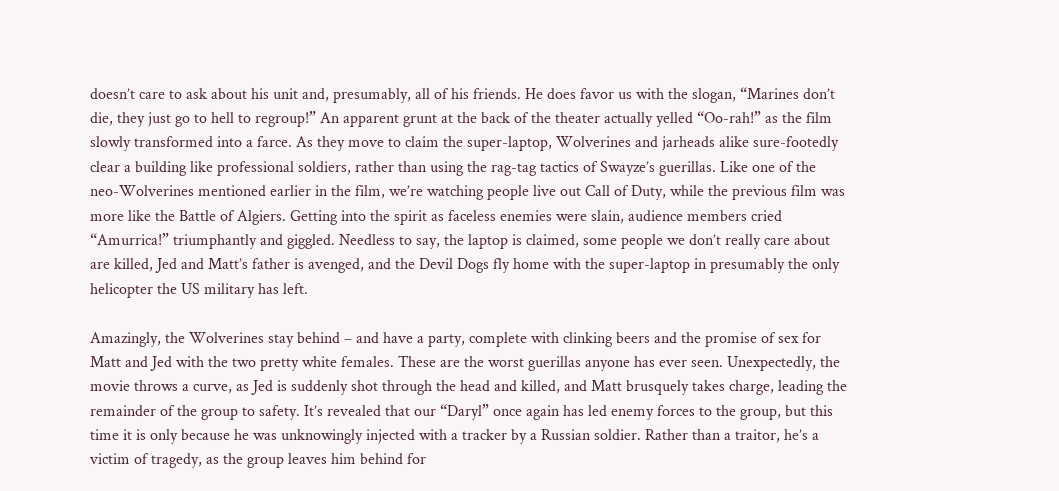doesn’t care to ask about his unit and, presumably, all of his friends. He does favor us with the slogan, “Marines don’t die, they just go to hell to regroup!” An apparent grunt at the back of the theater actually yelled “Oo-rah!” as the film slowly transformed into a farce. As they move to claim the super-laptop, Wolverines and jarheads alike sure-footedly clear a building like professional soldiers, rather than using the rag-tag tactics of Swayze’s guerillas. Like one of the neo-Wolverines mentioned earlier in the film, we’re watching people live out Call of Duty, while the previous film was more like the Battle of Algiers. Getting into the spirit as faceless enemies were slain, audience members cried “Amurrica!” triumphantly and giggled. Needless to say, the laptop is claimed, some people we don’t really care about are killed, Jed and Matt’s father is avenged, and the Devil Dogs fly home with the super-laptop in presumably the only helicopter the US military has left.

Amazingly, the Wolverines stay behind – and have a party, complete with clinking beers and the promise of sex for Matt and Jed with the two pretty white females. These are the worst guerillas anyone has ever seen. Unexpectedly, the movie throws a curve, as Jed is suddenly shot through the head and killed, and Matt brusquely takes charge, leading the remainder of the group to safety. It’s revealed that our “Daryl” once again has led enemy forces to the group, but this time it is only because he was unknowingly injected with a tracker by a Russian soldier. Rather than a traitor, he’s a victim of tragedy, as the group leaves him behind for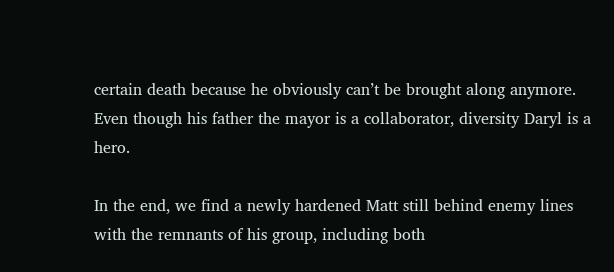certain death because he obviously can’t be brought along anymore. Even though his father the mayor is a collaborator, diversity Daryl is a hero.

In the end, we find a newly hardened Matt still behind enemy lines with the remnants of his group, including both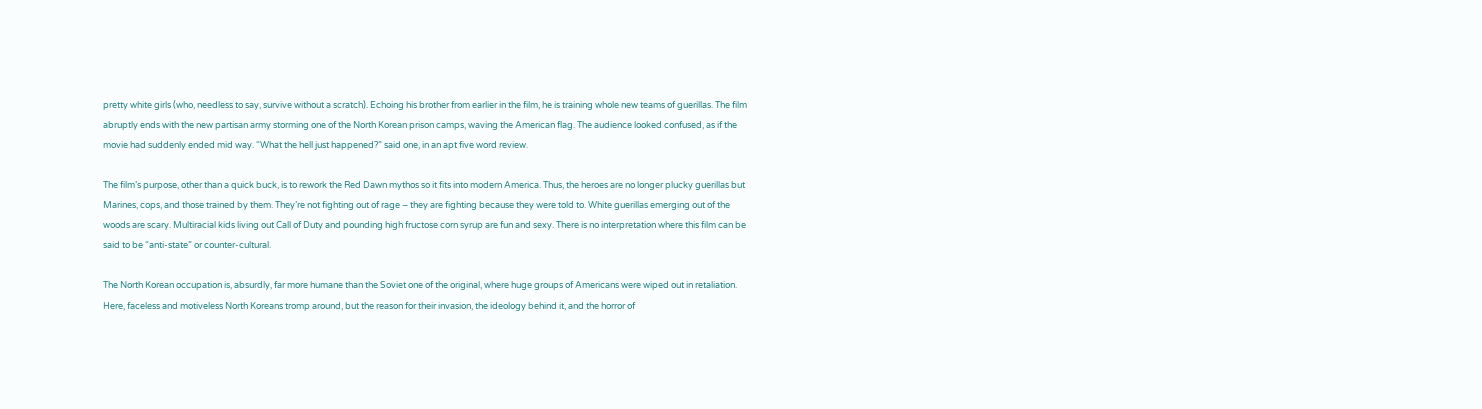pretty white girls (who, needless to say, survive without a scratch). Echoing his brother from earlier in the film, he is training whole new teams of guerillas. The film abruptly ends with the new partisan army storming one of the North Korean prison camps, waving the American flag. The audience looked confused, as if the movie had suddenly ended mid way. “What the hell just happened?” said one, in an apt five word review.

The film’s purpose, other than a quick buck, is to rework the Red Dawn mythos so it fits into modern America. Thus, the heroes are no longer plucky guerillas but Marines, cops, and those trained by them. They’re not fighting out of rage – they are fighting because they were told to. White guerillas emerging out of the woods are scary. Multiracial kids living out Call of Duty and pounding high fructose corn syrup are fun and sexy. There is no interpretation where this film can be said to be “anti-state” or counter-cultural.

The North Korean occupation is, absurdly, far more humane than the Soviet one of the original, where huge groups of Americans were wiped out in retaliation. Here, faceless and motiveless North Koreans tromp around, but the reason for their invasion, the ideology behind it, and the horror of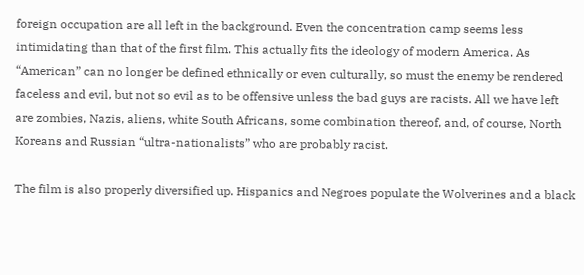foreign occupation are all left in the background. Even the concentration camp seems less intimidating than that of the first film. This actually fits the ideology of modern America. As “American” can no longer be defined ethnically or even culturally, so must the enemy be rendered faceless and evil, but not so evil as to be offensive unless the bad guys are racists. All we have left are zombies, Nazis, aliens, white South Africans, some combination thereof, and, of course, North Koreans and Russian “ultra-nationalists” who are probably racist.

The film is also properly diversified up. Hispanics and Negroes populate the Wolverines and a black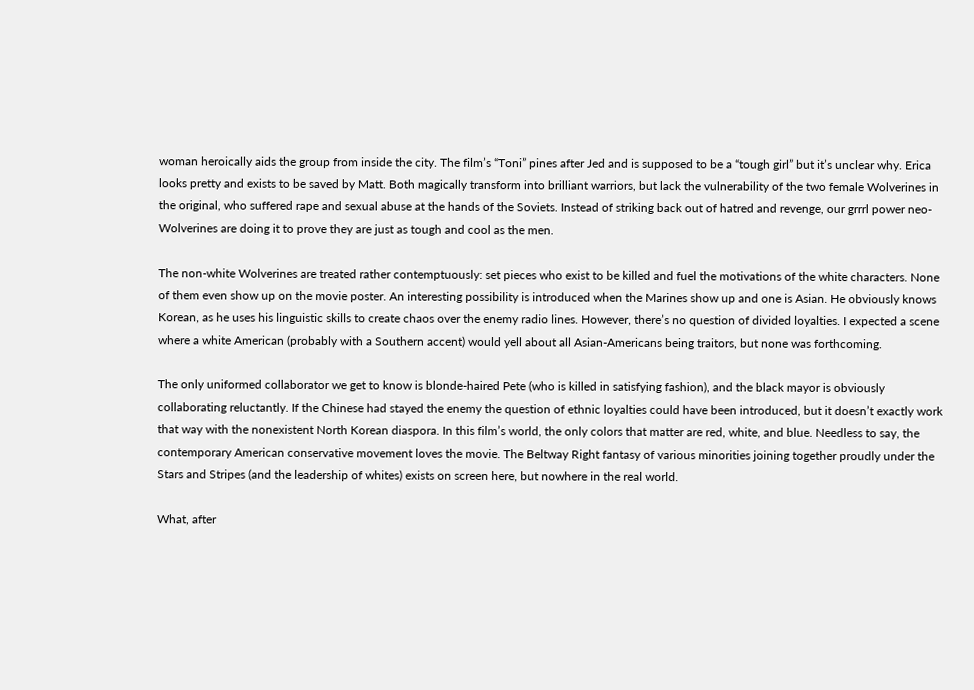woman heroically aids the group from inside the city. The film’s “Toni” pines after Jed and is supposed to be a “tough girl” but it’s unclear why. Erica looks pretty and exists to be saved by Matt. Both magically transform into brilliant warriors, but lack the vulnerability of the two female Wolverines in the original, who suffered rape and sexual abuse at the hands of the Soviets. Instead of striking back out of hatred and revenge, our grrrl power neo-Wolverines are doing it to prove they are just as tough and cool as the men.

The non-white Wolverines are treated rather contemptuously: set pieces who exist to be killed and fuel the motivations of the white characters. None of them even show up on the movie poster. An interesting possibility is introduced when the Marines show up and one is Asian. He obviously knows Korean, as he uses his linguistic skills to create chaos over the enemy radio lines. However, there’s no question of divided loyalties. I expected a scene where a white American (probably with a Southern accent) would yell about all Asian-Americans being traitors, but none was forthcoming.

The only uniformed collaborator we get to know is blonde-haired Pete (who is killed in satisfying fashion), and the black mayor is obviously collaborating reluctantly. If the Chinese had stayed the enemy the question of ethnic loyalties could have been introduced, but it doesn’t exactly work that way with the nonexistent North Korean diaspora. In this film’s world, the only colors that matter are red, white, and blue. Needless to say, the contemporary American conservative movement loves the movie. The Beltway Right fantasy of various minorities joining together proudly under the Stars and Stripes (and the leadership of whites) exists on screen here, but nowhere in the real world.

What, after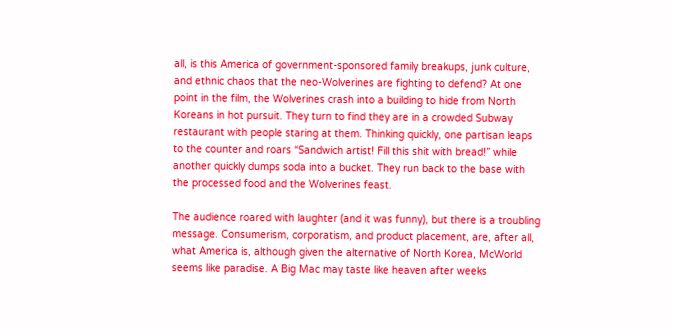all, is this America of government-sponsored family breakups, junk culture, and ethnic chaos that the neo-Wolverines are fighting to defend? At one point in the film, the Wolverines crash into a building to hide from North Koreans in hot pursuit. They turn to find they are in a crowded Subway restaurant with people staring at them. Thinking quickly, one partisan leaps to the counter and roars “Sandwich artist! Fill this shit with bread!” while another quickly dumps soda into a bucket. They run back to the base with the processed food and the Wolverines feast.

The audience roared with laughter (and it was funny), but there is a troubling message. Consumerism, corporatism, and product placement, are, after all, what America is, although given the alternative of North Korea, McWorld seems like paradise. A Big Mac may taste like heaven after weeks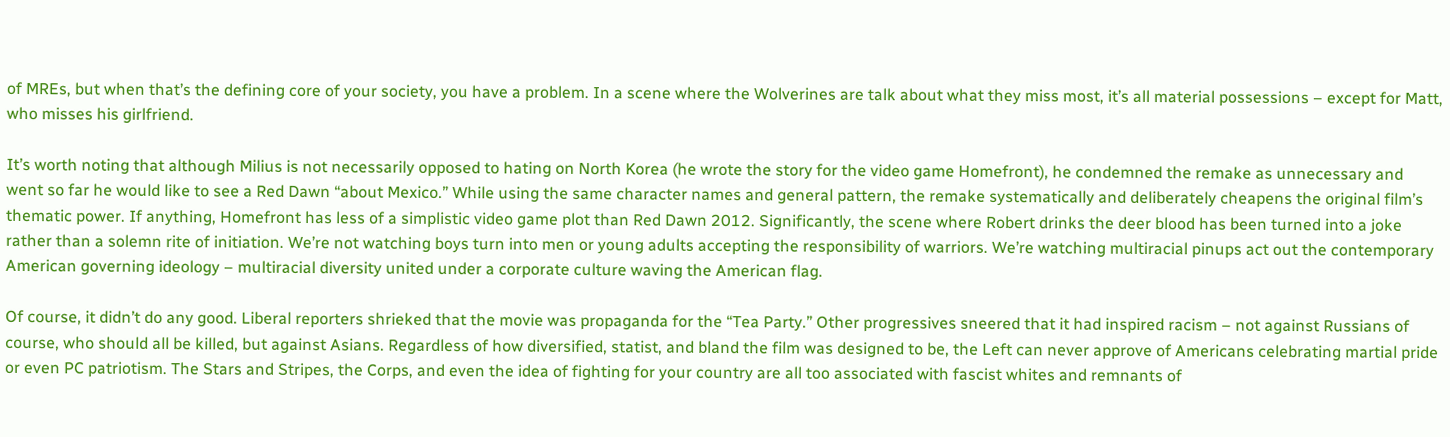of MREs, but when that’s the defining core of your society, you have a problem. In a scene where the Wolverines are talk about what they miss most, it’s all material possessions – except for Matt, who misses his girlfriend.

It’s worth noting that although Milius is not necessarily opposed to hating on North Korea (he wrote the story for the video game Homefront), he condemned the remake as unnecessary and went so far he would like to see a Red Dawn “about Mexico.” While using the same character names and general pattern, the remake systematically and deliberately cheapens the original film’s thematic power. If anything, Homefront has less of a simplistic video game plot than Red Dawn 2012. Significantly, the scene where Robert drinks the deer blood has been turned into a joke rather than a solemn rite of initiation. We’re not watching boys turn into men or young adults accepting the responsibility of warriors. We’re watching multiracial pinups act out the contemporary American governing ideology – multiracial diversity united under a corporate culture waving the American flag.

Of course, it didn’t do any good. Liberal reporters shrieked that the movie was propaganda for the “Tea Party.” Other progressives sneered that it had inspired racism – not against Russians of course, who should all be killed, but against Asians. Regardless of how diversified, statist, and bland the film was designed to be, the Left can never approve of Americans celebrating martial pride or even PC patriotism. The Stars and Stripes, the Corps, and even the idea of fighting for your country are all too associated with fascist whites and remnants of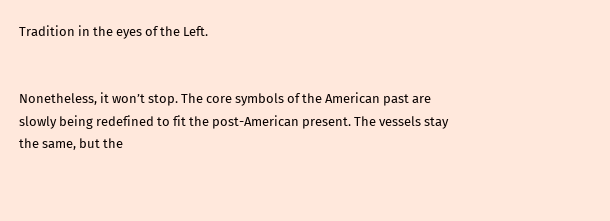Tradition in the eyes of the Left.


Nonetheless, it won’t stop. The core symbols of the American past are slowly being redefined to fit the post-American present. The vessels stay the same, but the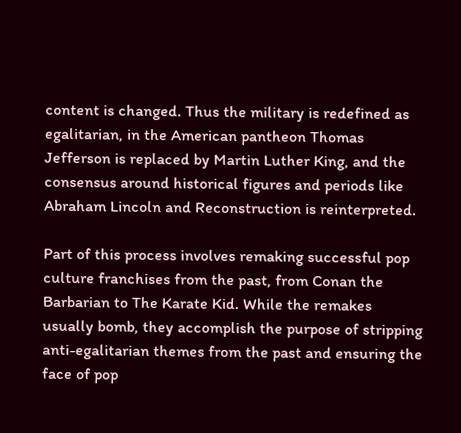content is changed. Thus the military is redefined as egalitarian, in the American pantheon Thomas Jefferson is replaced by Martin Luther King, and the consensus around historical figures and periods like Abraham Lincoln and Reconstruction is reinterpreted.

Part of this process involves remaking successful pop culture franchises from the past, from Conan the Barbarian to The Karate Kid. While the remakes usually bomb, they accomplish the purpose of stripping anti-egalitarian themes from the past and ensuring the face of pop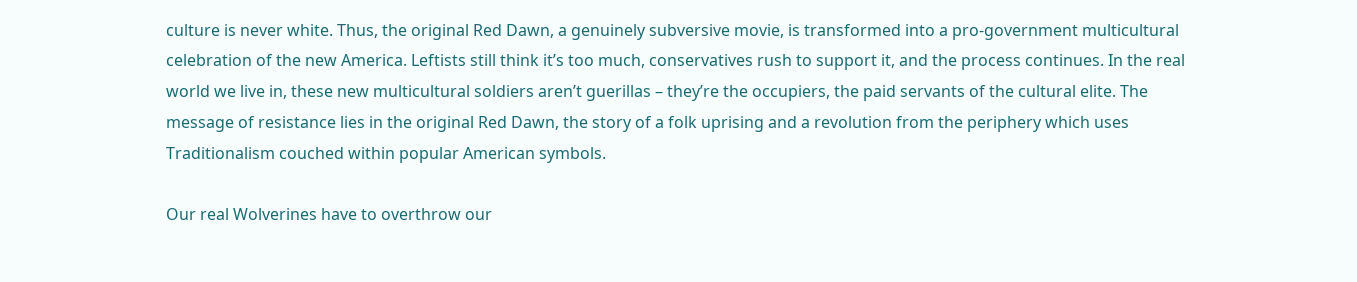culture is never white. Thus, the original Red Dawn, a genuinely subversive movie, is transformed into a pro-government multicultural celebration of the new America. Leftists still think it’s too much, conservatives rush to support it, and the process continues. In the real world we live in, these new multicultural soldiers aren’t guerillas – they’re the occupiers, the paid servants of the cultural elite. The message of resistance lies in the original Red Dawn, the story of a folk uprising and a revolution from the periphery which uses Traditionalism couched within popular American symbols.

Our real Wolverines have to overthrow our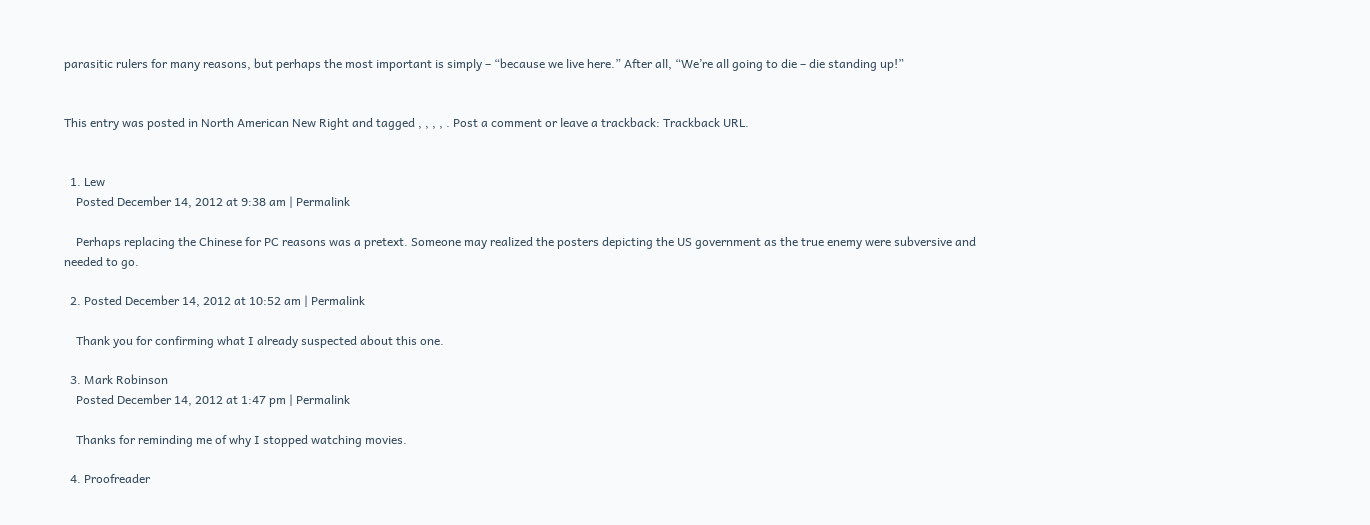parasitic rulers for many reasons, but perhaps the most important is simply – “because we live here.” After all, “We’re all going to die – die standing up!”


This entry was posted in North American New Right and tagged , , , , . Post a comment or leave a trackback: Trackback URL.


  1. Lew
    Posted December 14, 2012 at 9:38 am | Permalink

    Perhaps replacing the Chinese for PC reasons was a pretext. Someone may realized the posters depicting the US government as the true enemy were subversive and needed to go.

  2. Posted December 14, 2012 at 10:52 am | Permalink

    Thank you for confirming what I already suspected about this one.

  3. Mark Robinson
    Posted December 14, 2012 at 1:47 pm | Permalink

    Thanks for reminding me of why I stopped watching movies.

  4. Proofreader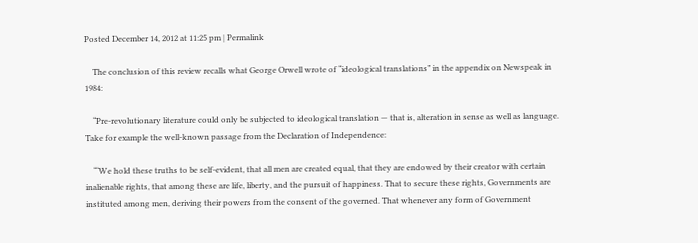Posted December 14, 2012 at 11:25 pm | Permalink

    The conclusion of this review recalls what George Orwell wrote of “ideological translations” in the appendix on Newspeak in 1984:

    “Pre-revolutionary literature could only be subjected to ideological translation — that is, alteration in sense as well as language. Take for example the well-known passage from the Declaration of Independence:

    “‘We hold these truths to be self-evident, that all men are created equal, that they are endowed by their creator with certain inalienable rights, that among these are life, liberty, and the pursuit of happiness. That to secure these rights, Governments are instituted among men, deriving their powers from the consent of the governed. That whenever any form of Government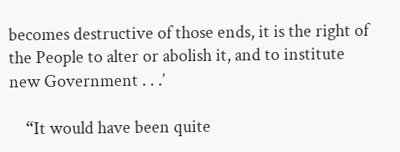becomes destructive of those ends, it is the right of the People to alter or abolish it, and to institute new Government . . .’

    “It would have been quite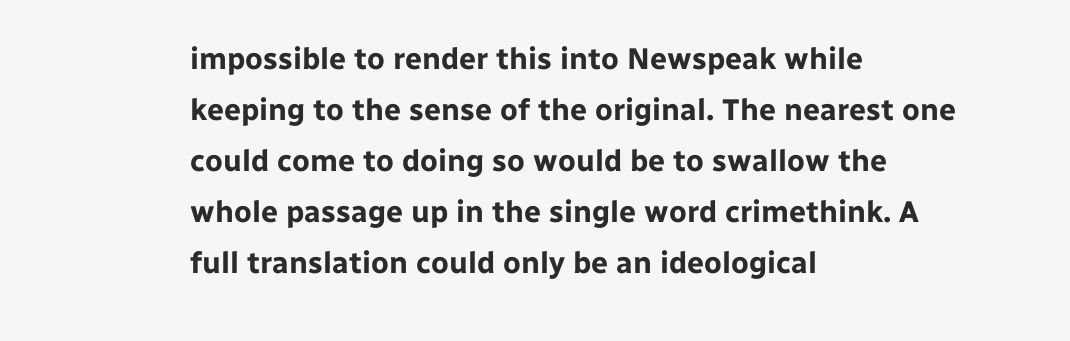impossible to render this into Newspeak while keeping to the sense of the original. The nearest one could come to doing so would be to swallow the whole passage up in the single word crimethink. A full translation could only be an ideological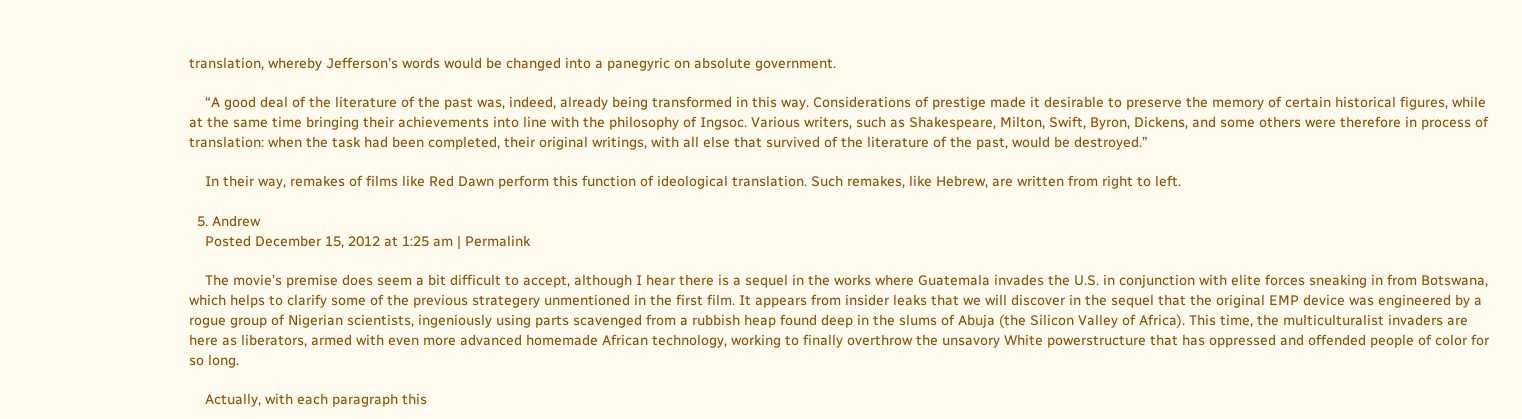translation, whereby Jefferson’s words would be changed into a panegyric on absolute government.

    “A good deal of the literature of the past was, indeed, already being transformed in this way. Considerations of prestige made it desirable to preserve the memory of certain historical figures, while at the same time bringing their achievements into line with the philosophy of Ingsoc. Various writers, such as Shakespeare, Milton, Swift, Byron, Dickens, and some others were therefore in process of translation: when the task had been completed, their original writings, with all else that survived of the literature of the past, would be destroyed.”

    In their way, remakes of films like Red Dawn perform this function of ideological translation. Such remakes, like Hebrew, are written from right to left.

  5. Andrew
    Posted December 15, 2012 at 1:25 am | Permalink

    The movie’s premise does seem a bit difficult to accept, although I hear there is a sequel in the works where Guatemala invades the U.S. in conjunction with elite forces sneaking in from Botswana, which helps to clarify some of the previous strategery unmentioned in the first film. It appears from insider leaks that we will discover in the sequel that the original EMP device was engineered by a rogue group of Nigerian scientists, ingeniously using parts scavenged from a rubbish heap found deep in the slums of Abuja (the Silicon Valley of Africa). This time, the multiculturalist invaders are here as liberators, armed with even more advanced homemade African technology, working to finally overthrow the unsavory White powerstructure that has oppressed and offended people of color for so long.

    Actually, with each paragraph this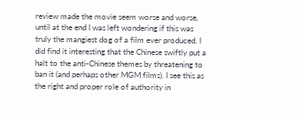review made the movie seem worse and worse, until at the end I was left wondering if this was truly the mangiest dog of a film ever produced. I did find it interesting that the Chinese swiftly put a halt to the anti-Chinese themes by threatening to ban it (and perhaps other MGM films). I see this as the right and proper role of authority in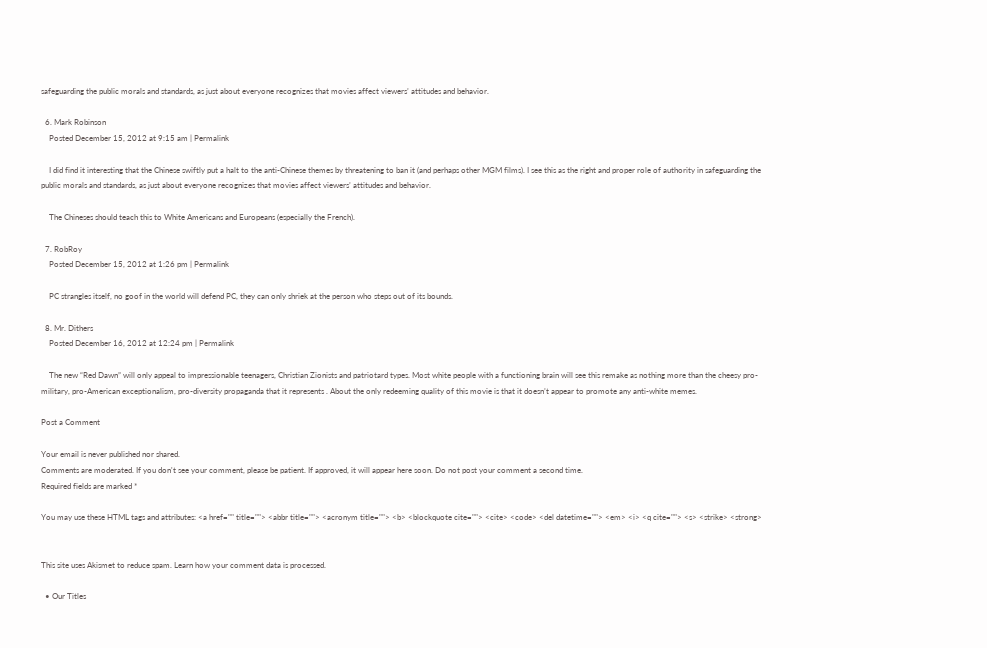safeguarding the public morals and standards, as just about everyone recognizes that movies affect viewers’ attitudes and behavior.

  6. Mark Robinson
    Posted December 15, 2012 at 9:15 am | Permalink

    I did find it interesting that the Chinese swiftly put a halt to the anti-Chinese themes by threatening to ban it (and perhaps other MGM films). I see this as the right and proper role of authority in safeguarding the public morals and standards, as just about everyone recognizes that movies affect viewers’ attitudes and behavior.

    The Chineses should teach this to White Americans and Europeans (especially the French).

  7. RobRoy
    Posted December 15, 2012 at 1:26 pm | Permalink

    PC strangles itself, no goof in the world will defend PC, they can only shriek at the person who steps out of its bounds.

  8. Mr. Dithers
    Posted December 16, 2012 at 12:24 pm | Permalink

    The new “Red Dawn” will only appeal to impressionable teenagers, Christian Zionists and patriotard types. Most white people with a functioning brain will see this remake as nothing more than the cheesy pro-military, pro-American exceptionalism, pro-diversity propaganda that it represents . About the only redeeming quality of this movie is that it doesn’t appear to promote any anti-white memes.

Post a Comment

Your email is never published nor shared.
Comments are moderated. If you don't see your comment, please be patient. If approved, it will appear here soon. Do not post your comment a second time.
Required fields are marked *

You may use these HTML tags and attributes: <a href="" title=""> <abbr title=""> <acronym title=""> <b> <blockquote cite=""> <cite> <code> <del datetime=""> <em> <i> <q cite=""> <s> <strike> <strong>


This site uses Akismet to reduce spam. Learn how your comment data is processed.

  • Our Titles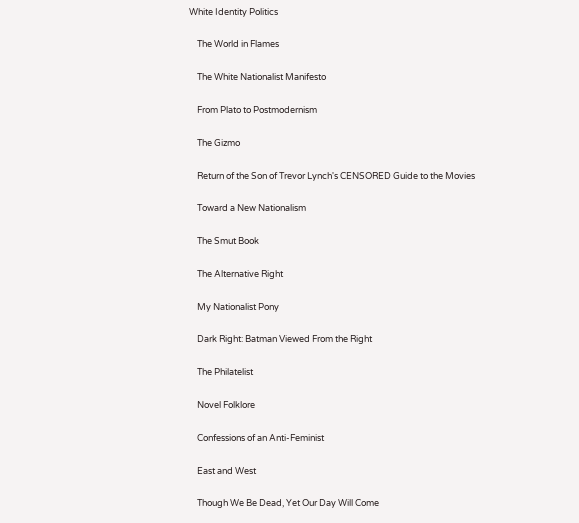White Identity Politics

    The World in Flames

    The White Nationalist Manifesto

    From Plato to Postmodernism

    The Gizmo

    Return of the Son of Trevor Lynch's CENSORED Guide to the Movies

    Toward a New Nationalism

    The Smut Book

    The Alternative Right

    My Nationalist Pony

    Dark Right: Batman Viewed From the Right

    The Philatelist

    Novel Folklore

    Confessions of an Anti-Feminist

    East and West

    Though We Be Dead, Yet Our Day Will Come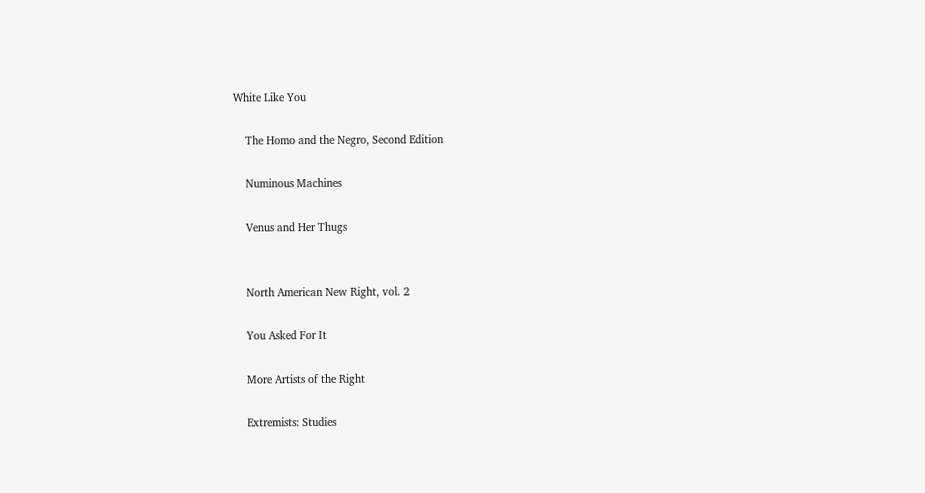White Like You

    The Homo and the Negro, Second Edition

    Numinous Machines

    Venus and Her Thugs


    North American New Right, vol. 2

    You Asked For It

    More Artists of the Right

    Extremists: Studies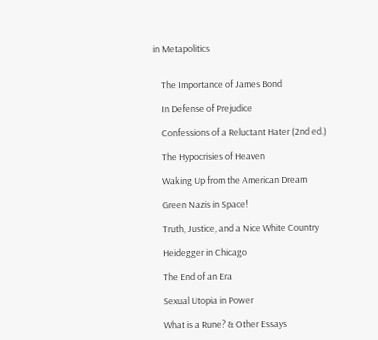in Metapolitics


    The Importance of James Bond

    In Defense of Prejudice

    Confessions of a Reluctant Hater (2nd ed.)

    The Hypocrisies of Heaven

    Waking Up from the American Dream

    Green Nazis in Space!

    Truth, Justice, and a Nice White Country

    Heidegger in Chicago

    The End of an Era

    Sexual Utopia in Power

    What is a Rune? & Other Essays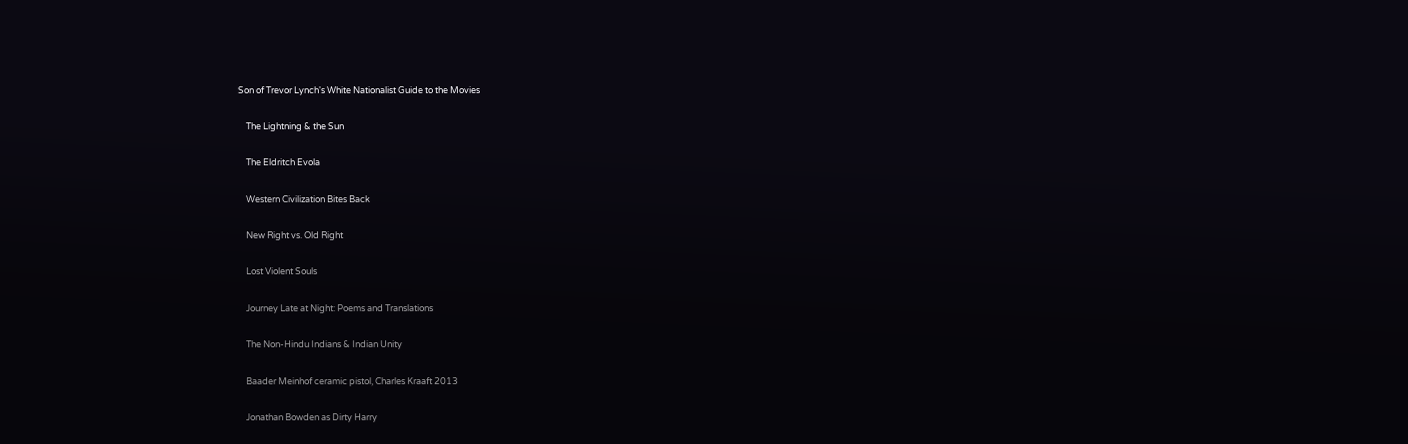Son of Trevor Lynch's White Nationalist Guide to the Movies

    The Lightning & the Sun

    The Eldritch Evola

    Western Civilization Bites Back

    New Right vs. Old Right

    Lost Violent Souls

    Journey Late at Night: Poems and Translations

    The Non-Hindu Indians & Indian Unity

    Baader Meinhof ceramic pistol, Charles Kraaft 2013

    Jonathan Bowden as Dirty Harry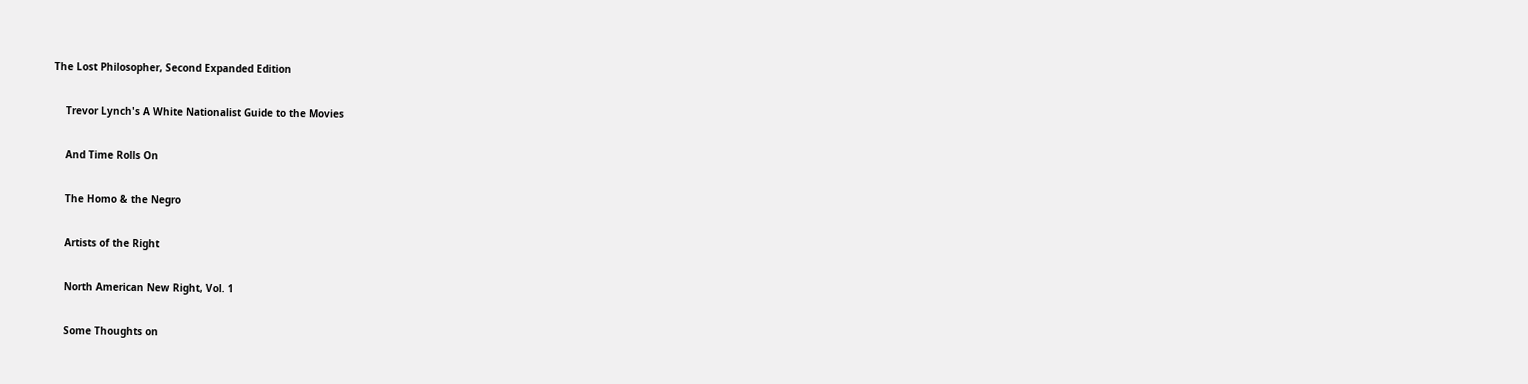The Lost Philosopher, Second Expanded Edition

    Trevor Lynch's A White Nationalist Guide to the Movies

    And Time Rolls On

    The Homo & the Negro

    Artists of the Right

    North American New Right, Vol. 1

    Some Thoughts on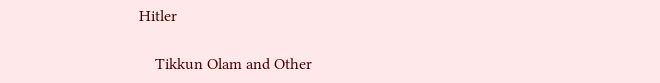Hitler

    Tikkun Olam and Other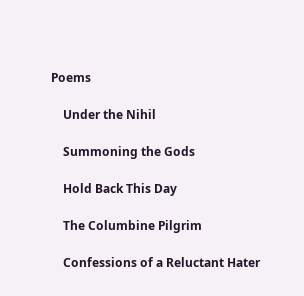Poems

    Under the Nihil

    Summoning the Gods

    Hold Back This Day

    The Columbine Pilgrim

    Confessions of a Reluctant Hater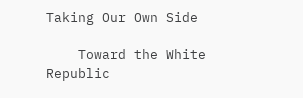Taking Our Own Side

    Toward the White Republic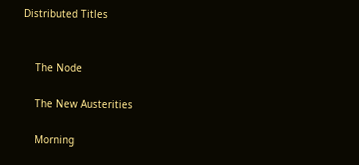Distributed Titles


    The Node

    The New Austerities

    Morning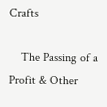Crafts

    The Passing of a Profit & Other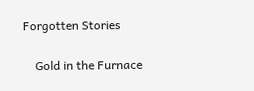Forgotten Stories

    Gold in the Furnace